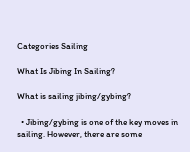Categories Sailing

What Is Jibing In Sailing?

What is sailing jibing/gybing?

  • Jibing/gybing is one of the key moves in sailing. However, there are some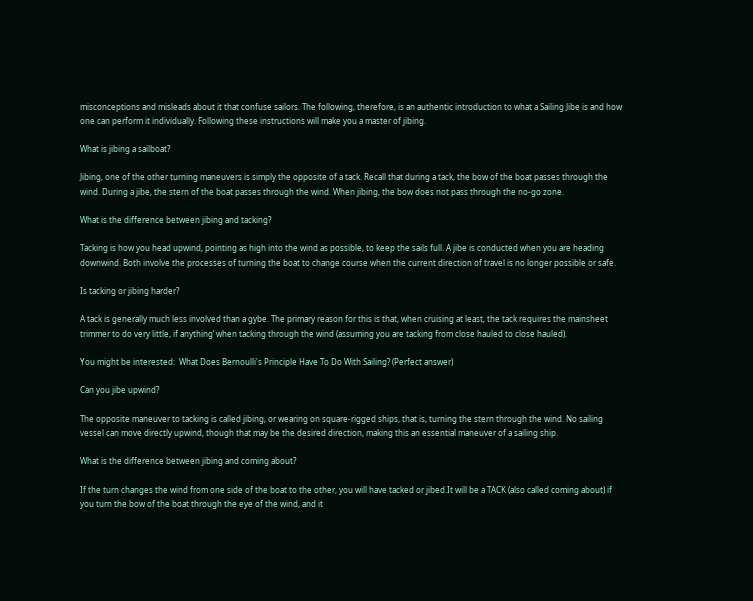misconceptions and misleads about it that confuse sailors. The following, therefore, is an authentic introduction to what a Sailing Jibe is and how one can perform it individually. Following these instructions will make you a master of jibing.

What is jibing a sailboat?

Jibing, one of the other turning maneuvers is simply the opposite of a tack. Recall that during a tack, the bow of the boat passes through the wind. During a jibe, the stern of the boat passes through the wind. When jibing, the bow does not pass through the no-go zone.

What is the difference between jibing and tacking?

Tacking is how you head upwind, pointing as high into the wind as possible, to keep the sails full. A jibe is conducted when you are heading downwind. Both involve the processes of turning the boat to change course when the current direction of travel is no longer possible or safe.

Is tacking or jibing harder?

A tack is generally much less involved than a gybe. The primary reason for this is that, when cruising at least, the tack requires the mainsheet trimmer to do very little, if anything’ when tacking through the wind (assuming you are tacking from close hauled to close hauled).

You might be interested:  What Does Bernoulli's Principle Have To Do With Sailing? (Perfect answer)

Can you jibe upwind?

The opposite maneuver to tacking is called jibing, or wearing on square-rigged ships, that is, turning the stern through the wind. No sailing vessel can move directly upwind, though that may be the desired direction, making this an essential maneuver of a sailing ship.

What is the difference between jibing and coming about?

If the turn changes the wind from one side of the boat to the other, you will have tacked or jibed.It will be a TACK (also called coming about) if you turn the bow of the boat through the eye of the wind, and it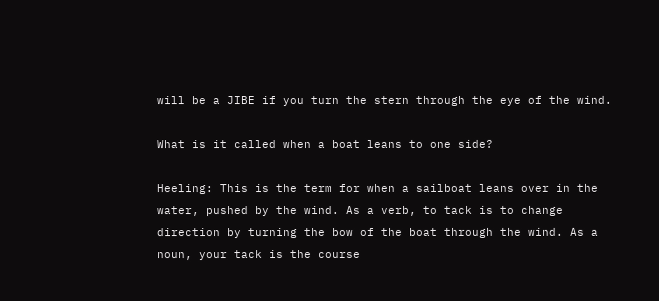will be a JIBE if you turn the stern through the eye of the wind.

What is it called when a boat leans to one side?

Heeling: This is the term for when a sailboat leans over in the water, pushed by the wind. As a verb, to tack is to change direction by turning the bow of the boat through the wind. As a noun, your tack is the course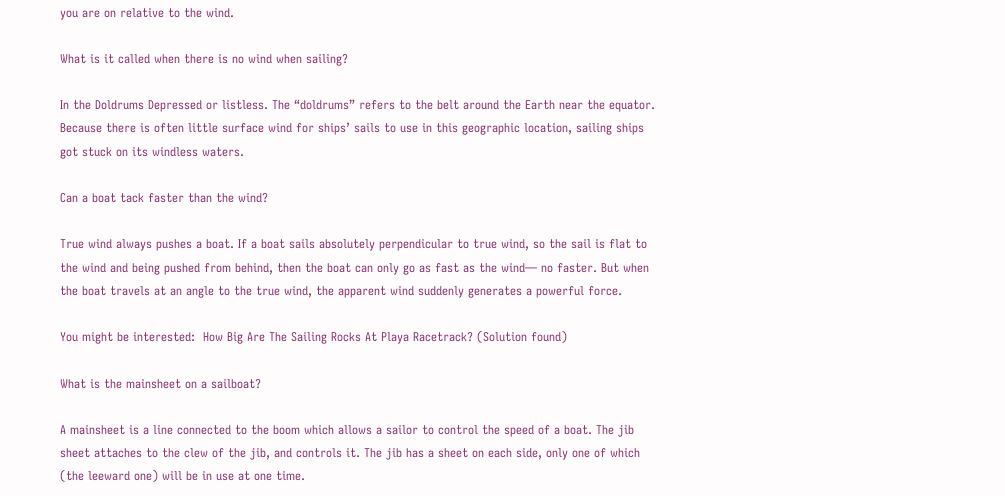you are on relative to the wind.

What is it called when there is no wind when sailing?

In the Doldrums Depressed or listless. The “doldrums” refers to the belt around the Earth near the equator. Because there is often little surface wind for ships’ sails to use in this geographic location, sailing ships got stuck on its windless waters.

Can a boat tack faster than the wind?

True wind always pushes a boat. If a boat sails absolutely perpendicular to true wind, so the sail is flat to the wind and being pushed from behind, then the boat can only go as fast as the wind— no faster. But when the boat travels at an angle to the true wind, the apparent wind suddenly generates a powerful force.

You might be interested:  How Big Are The Sailing Rocks At Playa Racetrack? (Solution found)

What is the mainsheet on a sailboat?

A mainsheet is a line connected to the boom which allows a sailor to control the speed of a boat. The jib sheet attaches to the clew of the jib, and controls it. The jib has a sheet on each side, only one of which (the leeward one) will be in use at one time.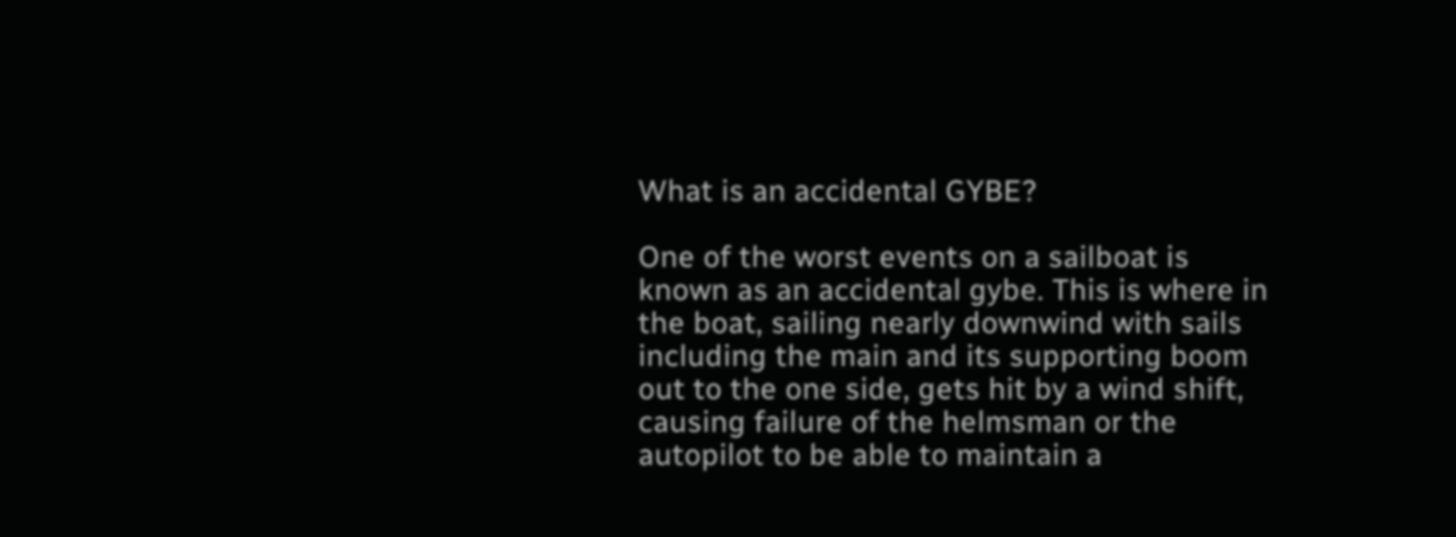What is an accidental GYBE?

One of the worst events on a sailboat is known as an accidental gybe. This is where in the boat, sailing nearly downwind with sails including the main and its supporting boom out to the one side, gets hit by a wind shift, causing failure of the helmsman or the autopilot to be able to maintain a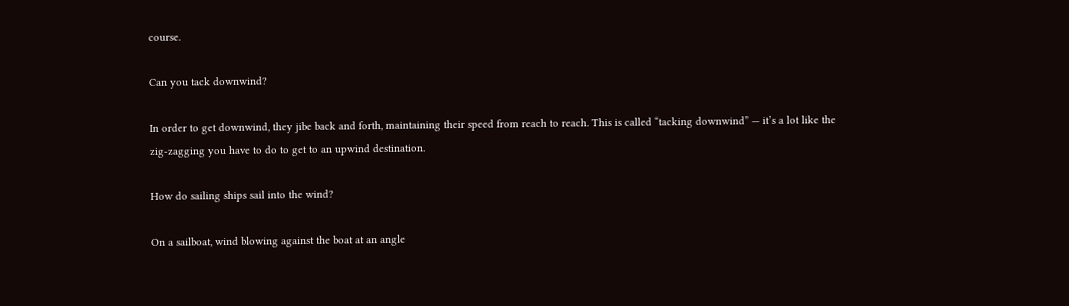course.

Can you tack downwind?

In order to get downwind, they jibe back and forth, maintaining their speed from reach to reach. This is called “tacking downwind” — it’s a lot like the zig-zagging you have to do to get to an upwind destination.

How do sailing ships sail into the wind?

On a sailboat, wind blowing against the boat at an angle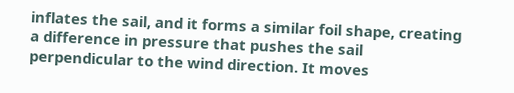inflates the sail, and it forms a similar foil shape, creating a difference in pressure that pushes the sail perpendicular to the wind direction. It moves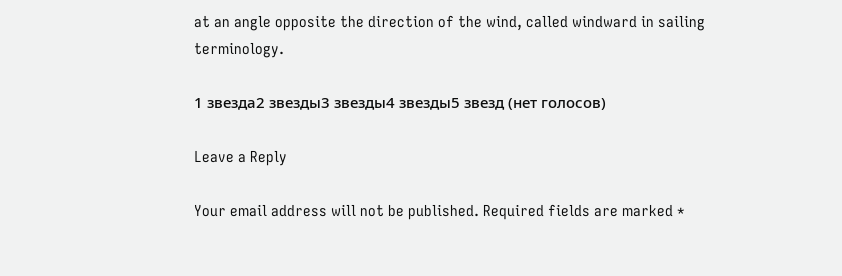at an angle opposite the direction of the wind, called windward in sailing terminology.

1 звезда2 звезды3 звезды4 звезды5 звезд (нет голосов)

Leave a Reply

Your email address will not be published. Required fields are marked *